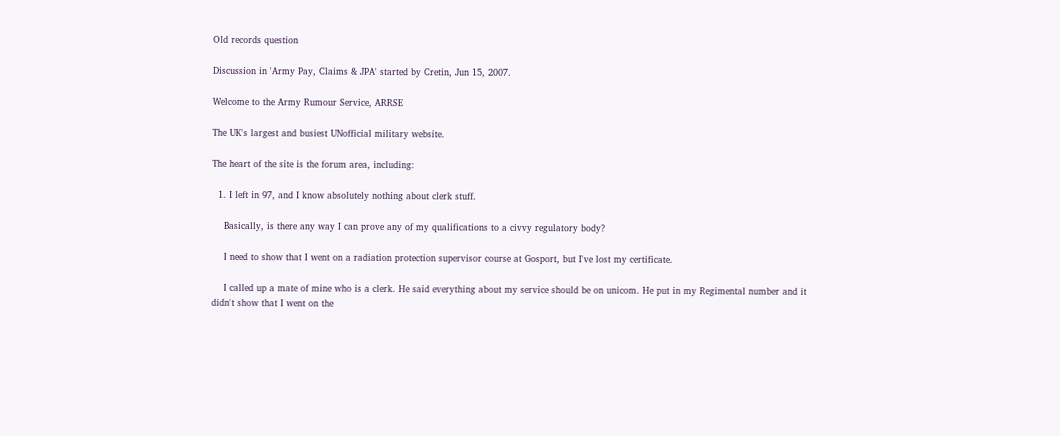Old records question

Discussion in 'Army Pay, Claims & JPA' started by Cretin, Jun 15, 2007.

Welcome to the Army Rumour Service, ARRSE

The UK's largest and busiest UNofficial military website.

The heart of the site is the forum area, including:

  1. I left in 97, and I know absolutely nothing about clerk stuff.

    Basically, is there any way I can prove any of my qualifications to a civvy regulatory body?

    I need to show that I went on a radiation protection supervisor course at Gosport, but I've lost my certificate.

    I called up a mate of mine who is a clerk. He said everything about my service should be on unicom. He put in my Regimental number and it didn't show that I went on the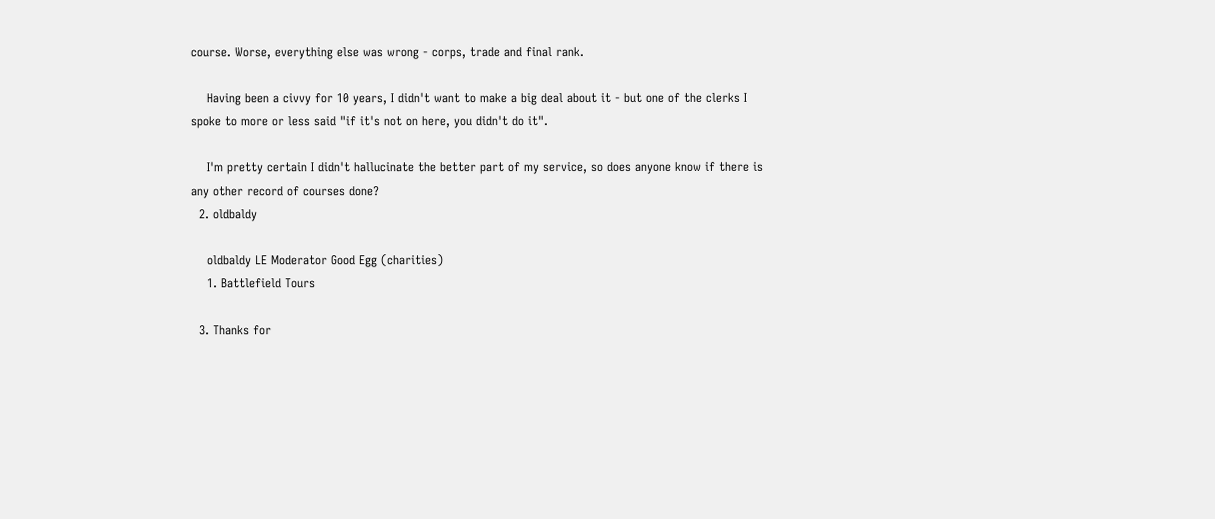course. Worse, everything else was wrong - corps, trade and final rank.

    Having been a civvy for 10 years, I didn't want to make a big deal about it - but one of the clerks I spoke to more or less said "if it's not on here, you didn't do it".

    I'm pretty certain I didn't hallucinate the better part of my service, so does anyone know if there is any other record of courses done?
  2. oldbaldy

    oldbaldy LE Moderator Good Egg (charities)
    1. Battlefield Tours

  3. Thanks for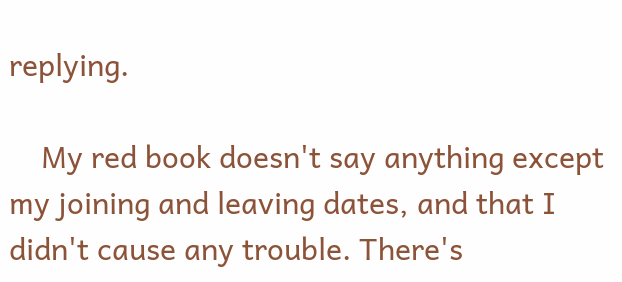replying.

    My red book doesn't say anything except my joining and leaving dates, and that I didn't cause any trouble. There's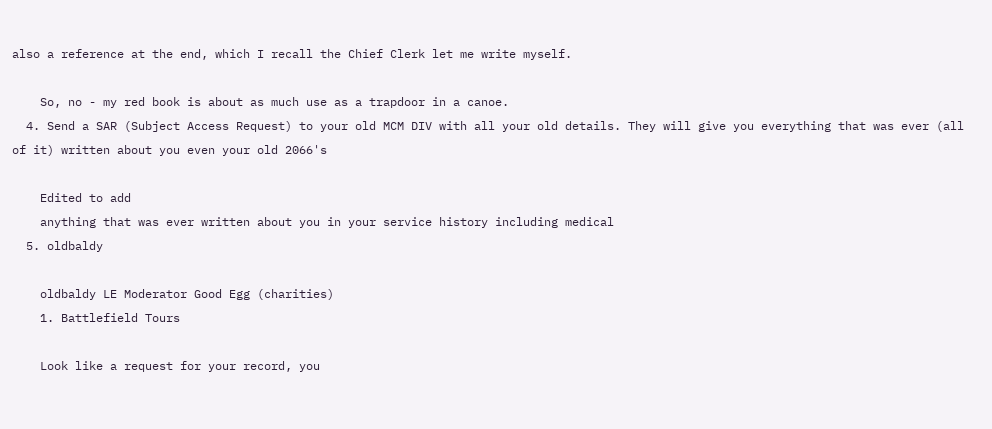also a reference at the end, which I recall the Chief Clerk let me write myself.

    So, no - my red book is about as much use as a trapdoor in a canoe.
  4. Send a SAR (Subject Access Request) to your old MCM DIV with all your old details. They will give you everything that was ever (all of it) written about you even your old 2066's

    Edited to add
    anything that was ever written about you in your service history including medical
  5. oldbaldy

    oldbaldy LE Moderator Good Egg (charities)
    1. Battlefield Tours

    Look like a request for your record, you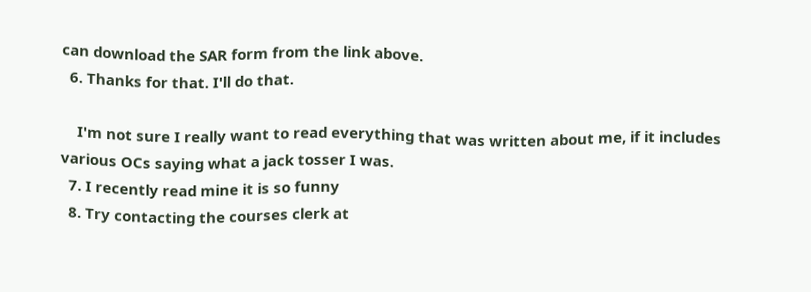can download the SAR form from the link above.
  6. Thanks for that. I'll do that.

    I'm not sure I really want to read everything that was written about me, if it includes various OCs saying what a jack tosser I was.
  7. I recently read mine it is so funny
  8. Try contacting the courses clerk at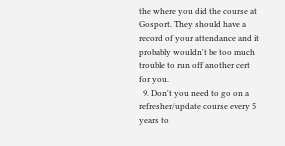the where you did the course at Gosport. They should have a record of your attendance and it probably wouldn't be too much trouble to run off another cert for you.
  9. Don't you need to go on a refresher/update course every 5 years to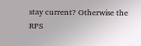stay current? Otherwise the RPS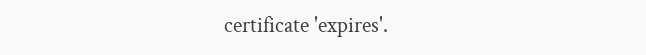certificate 'expires'.